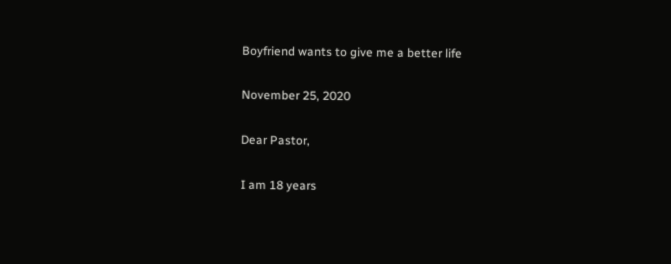Boyfriend wants to give me a better life

November 25, 2020

Dear Pastor,

I am 18 years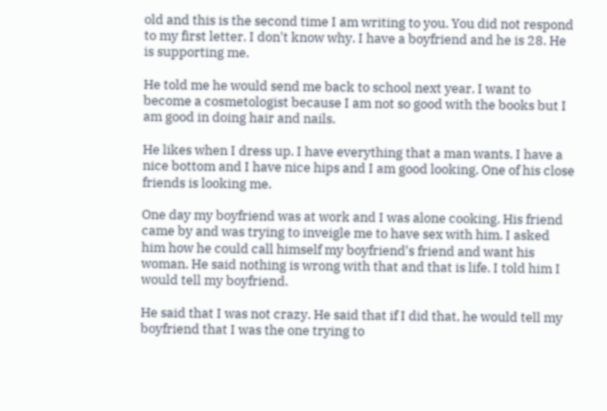old and this is the second time I am writing to you. You did not respond to my first letter. I don't know why. I have a boyfriend and he is 28. He is supporting me.

He told me he would send me back to school next year. I want to become a cosmetologist because I am not so good with the books but I am good in doing hair and nails.

He likes when I dress up. I have everything that a man wants. I have a nice bottom and I have nice hips and I am good looking. One of his close friends is looking me.

One day my boyfriend was at work and I was alone cooking. His friend came by and was trying to inveigle me to have sex with him. I asked him how he could call himself my boyfriend's friend and want his woman. He said nothing is wrong with that and that is life. I told him I would tell my boyfriend.

He said that I was not crazy. He said that if I did that, he would tell my boyfriend that I was the one trying to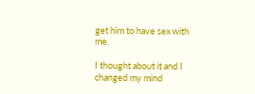get him to have sex with me.

I thought about it and I changed my mind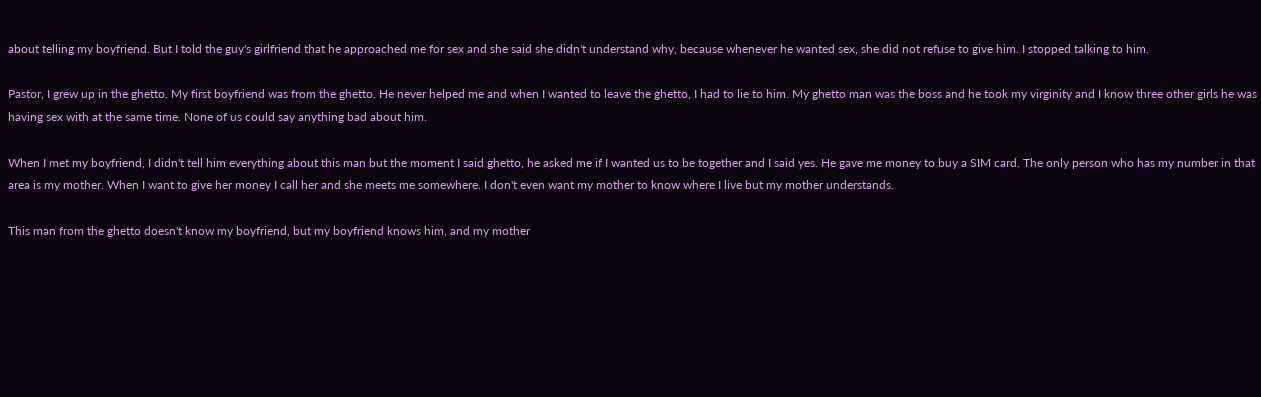about telling my boyfriend. But I told the guy's girlfriend that he approached me for sex and she said she didn't understand why, because whenever he wanted sex, she did not refuse to give him. I stopped talking to him.

Pastor, I grew up in the ghetto. My first boyfriend was from the ghetto. He never helped me and when I wanted to leave the ghetto, I had to lie to him. My ghetto man was the boss and he took my virginity and I know three other girls he was having sex with at the same time. None of us could say anything bad about him.

When I met my boyfriend, I didn't tell him everything about this man but the moment I said ghetto, he asked me if I wanted us to be together and I said yes. He gave me money to buy a SIM card. The only person who has my number in that area is my mother. When I want to give her money I call her and she meets me somewhere. I don't even want my mother to know where I live but my mother understands.

This man from the ghetto doesn't know my boyfriend, but my boyfriend knows him, and my mother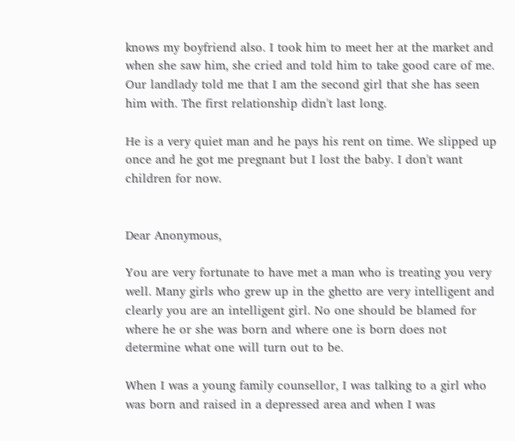knows my boyfriend also. I took him to meet her at the market and when she saw him, she cried and told him to take good care of me. Our landlady told me that I am the second girl that she has seen him with. The first relationship didn't last long.

He is a very quiet man and he pays his rent on time. We slipped up once and he got me pregnant but I lost the baby. I don't want children for now.


Dear Anonymous,

You are very fortunate to have met a man who is treating you very well. Many girls who grew up in the ghetto are very intelligent and clearly you are an intelligent girl. No one should be blamed for where he or she was born and where one is born does not determine what one will turn out to be.

When I was a young family counsellor, I was talking to a girl who was born and raised in a depressed area and when I was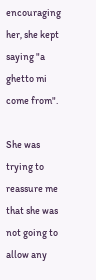encouraging her, she kept saying "a ghetto mi come from".

She was trying to reassure me that she was not going to allow any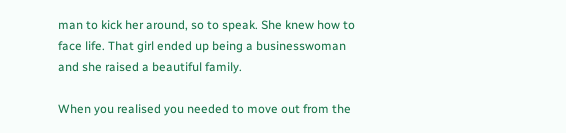man to kick her around, so to speak. She knew how to face life. That girl ended up being a businesswoman and she raised a beautiful family.

When you realised you needed to move out from the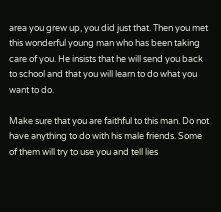area you grew up, you did just that. Then you met this wonderful young man who has been taking care of you. He insists that he will send you back to school and that you will learn to do what you want to do.

Make sure that you are faithful to this man. Do not have anything to do with his male friends. Some of them will try to use you and tell lies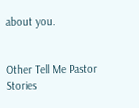about you.


Other Tell Me Pastor Stories